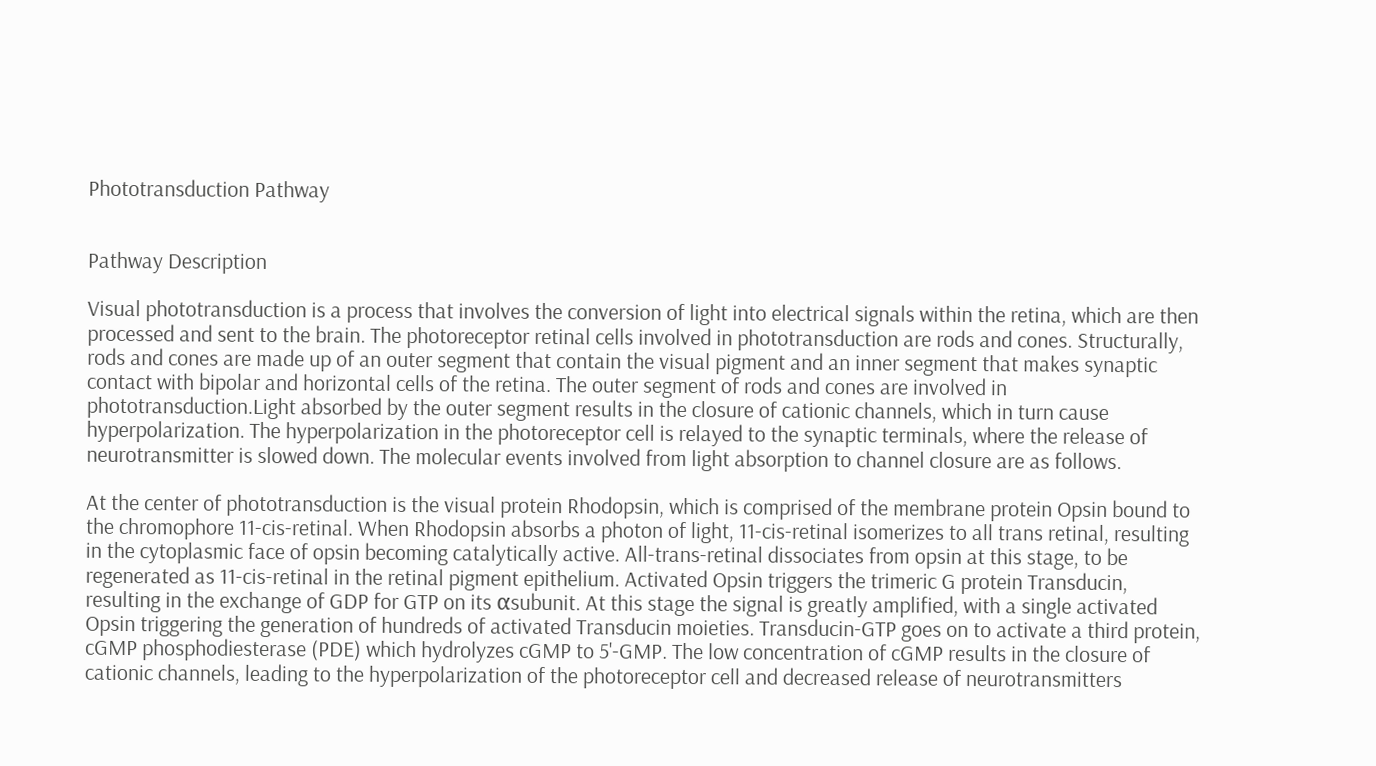Phototransduction Pathway


Pathway Description

Visual phototransduction is a process that involves the conversion of light into electrical signals within the retina, which are then processed and sent to the brain. The photoreceptor retinal cells involved in phototransduction are rods and cones. Structurally, rods and cones are made up of an outer segment that contain the visual pigment and an inner segment that makes synaptic contact with bipolar and horizontal cells of the retina. The outer segment of rods and cones are involved in phototransduction.Light absorbed by the outer segment results in the closure of cationic channels, which in turn cause hyperpolarization. The hyperpolarization in the photoreceptor cell is relayed to the synaptic terminals, where the release of neurotransmitter is slowed down. The molecular events involved from light absorption to channel closure are as follows.

At the center of phototransduction is the visual protein Rhodopsin, which is comprised of the membrane protein Opsin bound to the chromophore 11-cis-retinal. When Rhodopsin absorbs a photon of light, 11-cis-retinal isomerizes to all trans retinal, resulting in the cytoplasmic face of opsin becoming catalytically active. All-trans-retinal dissociates from opsin at this stage, to be regenerated as 11-cis-retinal in the retinal pigment epithelium. Activated Opsin triggers the trimeric G protein Transducin, resulting in the exchange of GDP for GTP on its αsubunit. At this stage the signal is greatly amplified, with a single activated Opsin triggering the generation of hundreds of activated Transducin moieties. Transducin-GTP goes on to activate a third protein, cGMP phosphodiesterase (PDE) which hydrolyzes cGMP to 5'-GMP. The low concentration of cGMP results in the closure of cationic channels, leading to the hyperpolarization of the photoreceptor cell and decreased release of neurotransmitters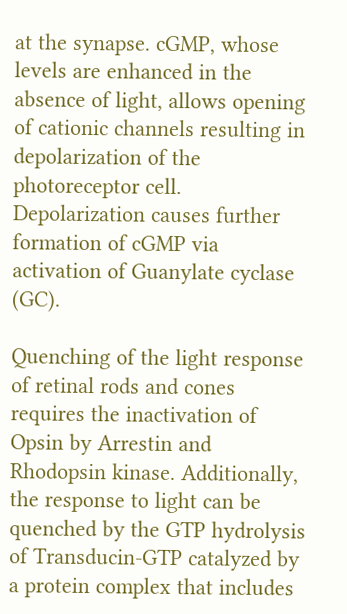at the synapse. cGMP, whose levels are enhanced in the absence of light, allows opening of cationic channels resulting in depolarization of the photoreceptor cell. Depolarization causes further formation of cGMP via activation of Guanylate cyclase (GC).

Quenching of the light response of retinal rods and cones requires the inactivation of Opsin by Arrestin and Rhodopsin kinase. Additionally, the response to light can be quenched by the GTP hydrolysis of Transducin-GTP catalyzed by a protein complex that includes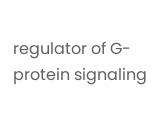regulator of G-protein signaling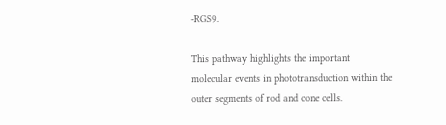-RGS9.

This pathway highlights the important molecular events in phototransduction within the outer segments of rod and cone cells.